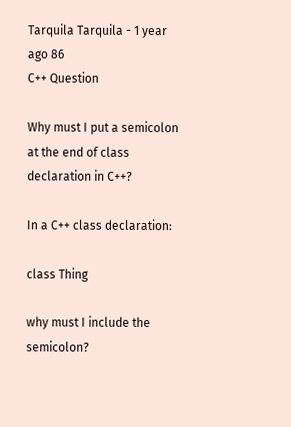Tarquila Tarquila - 1 year ago 86
C++ Question

Why must I put a semicolon at the end of class declaration in C++?

In a C++ class declaration:

class Thing

why must I include the semicolon?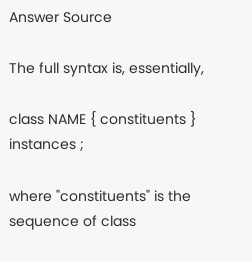Answer Source

The full syntax is, essentially,

class NAME { constituents } instances ;

where "constituents" is the sequence of class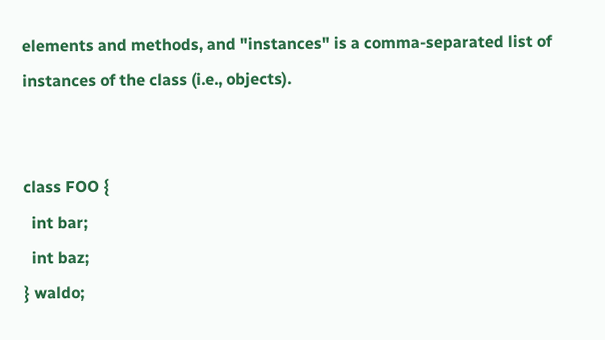elements and methods, and "instances" is a comma-separated list of instances of the class (i.e., objects).


class FOO {
  int bar;
  int baz;
} waldo;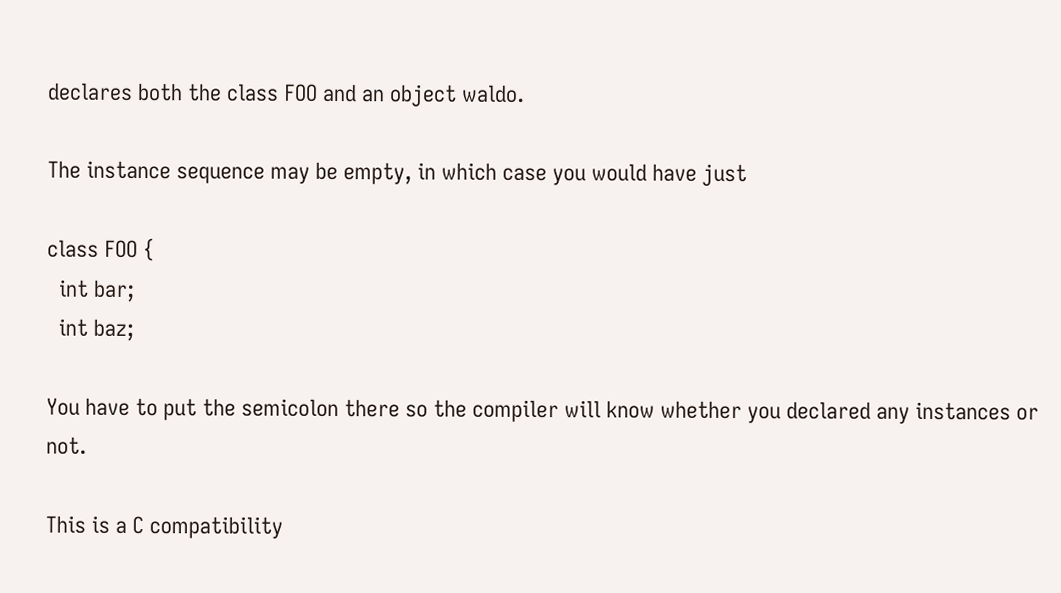declares both the class FOO and an object waldo.

The instance sequence may be empty, in which case you would have just

class FOO {
  int bar;
  int baz;

You have to put the semicolon there so the compiler will know whether you declared any instances or not.

This is a C compatibility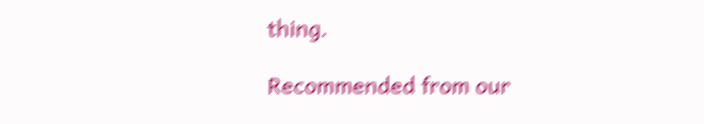thing.

Recommended from our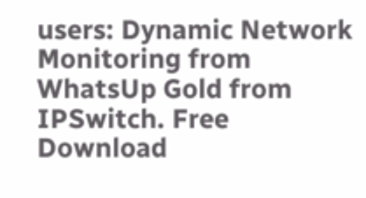users: Dynamic Network Monitoring from WhatsUp Gold from IPSwitch. Free Download